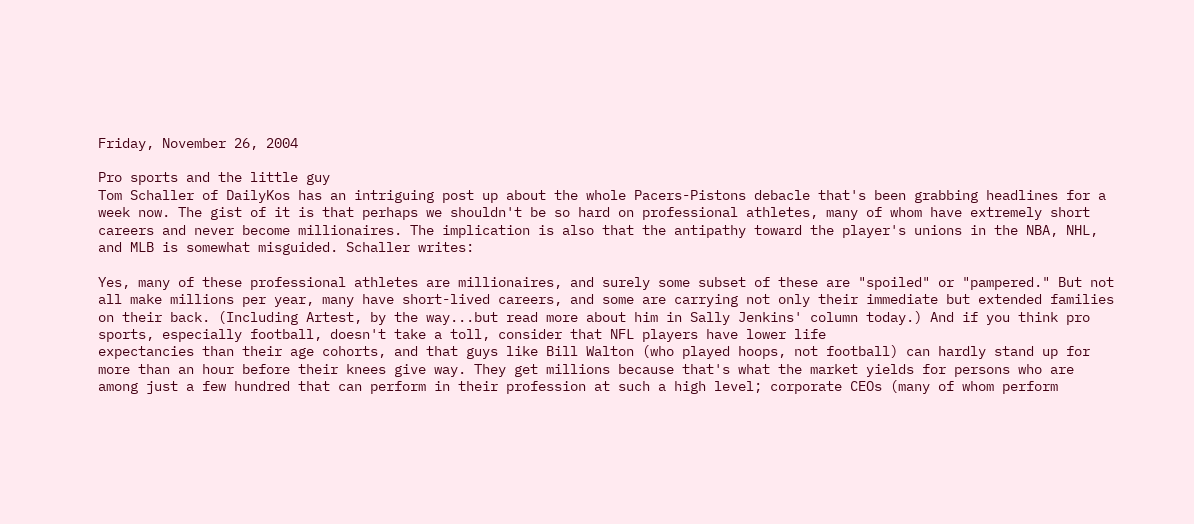Friday, November 26, 2004

Pro sports and the little guy
Tom Schaller of DailyKos has an intriguing post up about the whole Pacers-Pistons debacle that's been grabbing headlines for a week now. The gist of it is that perhaps we shouldn't be so hard on professional athletes, many of whom have extremely short careers and never become millionaires. The implication is also that the antipathy toward the player's unions in the NBA, NHL, and MLB is somewhat misguided. Schaller writes:

Yes, many of these professional athletes are millionaires, and surely some subset of these are "spoiled" or "pampered." But not all make millions per year, many have short-lived careers, and some are carrying not only their immediate but extended families on their back. (Including Artest, by the way...but read more about him in Sally Jenkins' column today.) And if you think pro sports, especially football, doesn't take a toll, consider that NFL players have lower life
expectancies than their age cohorts, and that guys like Bill Walton (who played hoops, not football) can hardly stand up for more than an hour before their knees give way. They get millions because that's what the market yields for persons who are among just a few hundred that can perform in their profession at such a high level; corporate CEOs (many of whom perform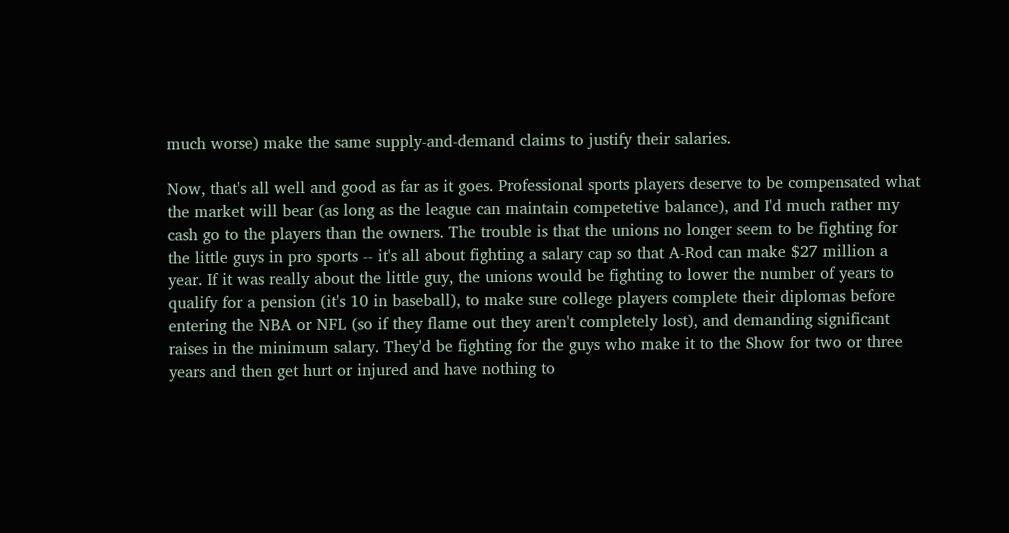much worse) make the same supply-and-demand claims to justify their salaries.

Now, that's all well and good as far as it goes. Professional sports players deserve to be compensated what the market will bear (as long as the league can maintain competetive balance), and I'd much rather my cash go to the players than the owners. The trouble is that the unions no longer seem to be fighting for the little guys in pro sports -- it's all about fighting a salary cap so that A-Rod can make $27 million a year. If it was really about the little guy, the unions would be fighting to lower the number of years to qualify for a pension (it's 10 in baseball), to make sure college players complete their diplomas before entering the NBA or NFL (so if they flame out they aren't completely lost), and demanding significant raises in the minimum salary. They'd be fighting for the guys who make it to the Show for two or three years and then get hurt or injured and have nothing to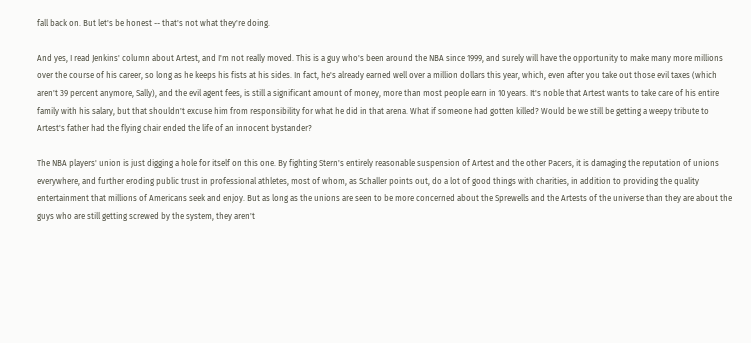fall back on. But let's be honest -- that's not what they're doing.

And yes, I read Jenkins' column about Artest, and I'm not really moved. This is a guy who's been around the NBA since 1999, and surely will have the opportunity to make many more millions over the course of his career, so long as he keeps his fists at his sides. In fact, he's already earned well over a million dollars this year, which, even after you take out those evil taxes (which aren't 39 percent anymore, Sally), and the evil agent fees, is still a significant amount of money, more than most people earn in 10 years. It's noble that Artest wants to take care of his entire family with his salary, but that shouldn't excuse him from responsibility for what he did in that arena. What if someone had gotten killed? Would be we still be getting a weepy tribute to Artest's father had the flying chair ended the life of an innocent bystander?

The NBA players' union is just digging a hole for itself on this one. By fighting Stern's entirely reasonable suspension of Artest and the other Pacers, it is damaging the reputation of unions everywhere, and further eroding public trust in professional athletes, most of whom, as Schaller points out, do a lot of good things with charities, in addition to providing the quality entertainment that millions of Americans seek and enjoy. But as long as the unions are seen to be more concerned about the Sprewells and the Artests of the universe than they are about the guys who are still getting screwed by the system, they aren't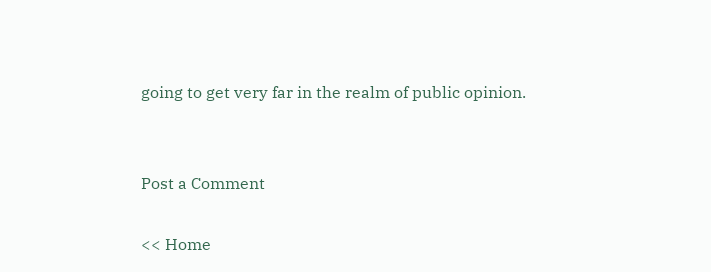going to get very far in the realm of public opinion.


Post a Comment

<< Home